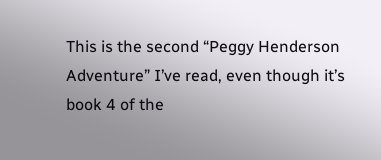This is the second “Peggy Henderson Adventure” I’ve read, even though it’s book 4 of the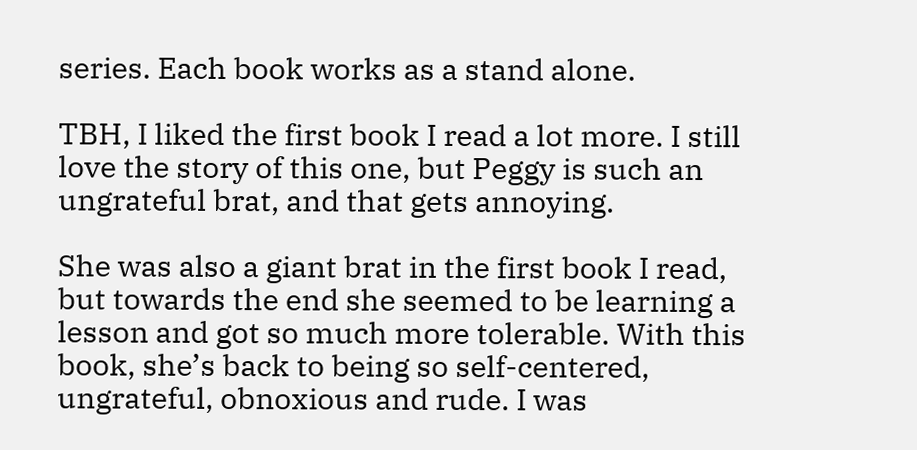series. Each book works as a stand alone.

TBH, I liked the first book I read a lot more. I still love the story of this one, but Peggy is such an ungrateful brat, and that gets annoying.

She was also a giant brat in the first book I read, but towards the end she seemed to be learning a lesson and got so much more tolerable. With this book, she’s back to being so self-centered, ungrateful, obnoxious and rude. I was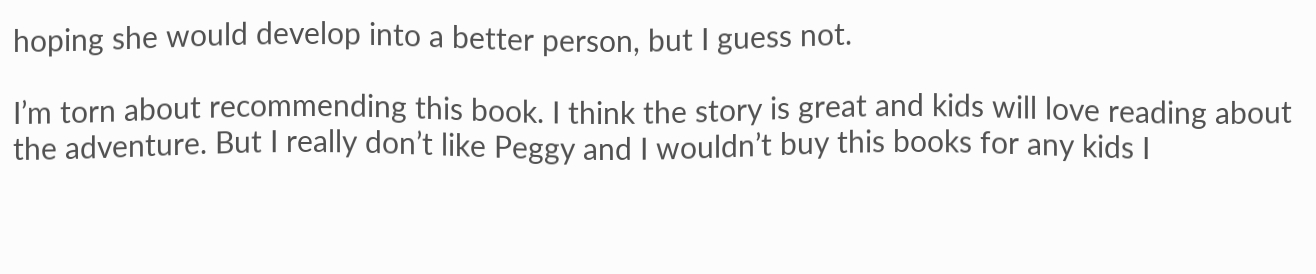hoping she would develop into a better person, but I guess not.

I’m torn about recommending this book. I think the story is great and kids will love reading about the adventure. But I really don’t like Peggy and I wouldn’t buy this books for any kids I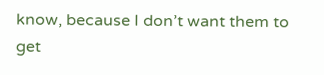know, because I don’t want them to get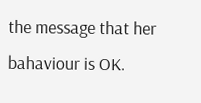the message that her bahaviour is OK.